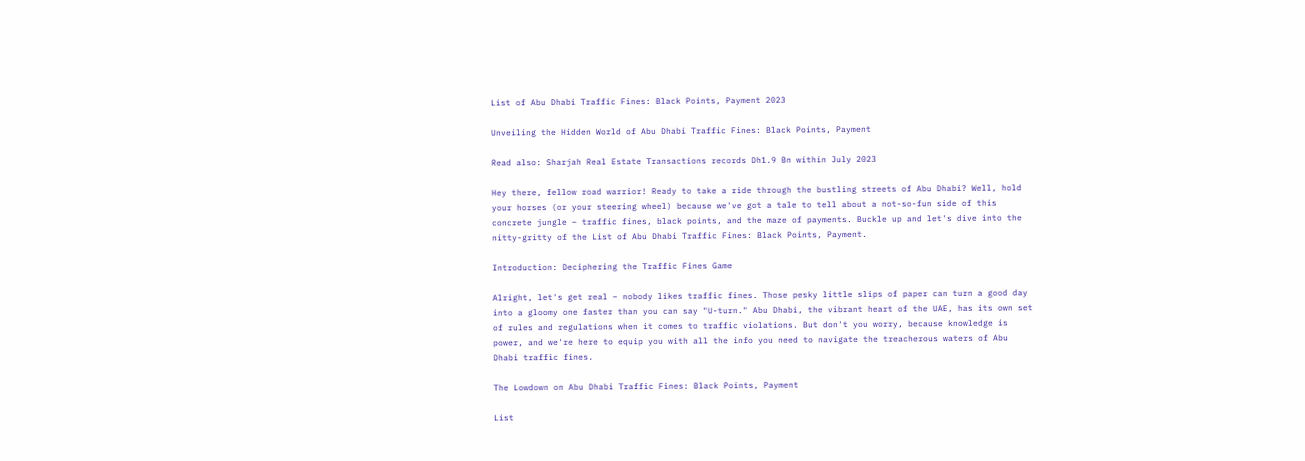List of Abu Dhabi Traffic Fines: Black Points, Payment 2023

Unveiling the Hidden World of Abu Dhabi Traffic Fines: Black Points, Payment

Read also: Sharjah Real Estate Transactions records Dh1.9 Bn within July 2023

Hey there, fellow road warrior! Ready to take a ride through the bustling streets of Abu Dhabi? Well, hold your horses (or your steering wheel) because we've got a tale to tell about a not-so-fun side of this concrete jungle – traffic fines, black points, and the maze of payments. Buckle up and let's dive into the nitty-gritty of the List of Abu Dhabi Traffic Fines: Black Points, Payment.

Introduction: Deciphering the Traffic Fines Game

Alright, let's get real – nobody likes traffic fines. Those pesky little slips of paper can turn a good day into a gloomy one faster than you can say "U-turn." Abu Dhabi, the vibrant heart of the UAE, has its own set of rules and regulations when it comes to traffic violations. But don't you worry, because knowledge is power, and we're here to equip you with all the info you need to navigate the treacherous waters of Abu Dhabi traffic fines.

The Lowdown on Abu Dhabi Traffic Fines: Black Points, Payment

List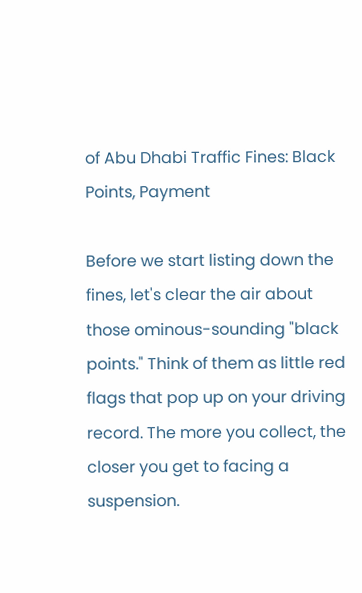of Abu Dhabi Traffic Fines: Black Points, Payment

Before we start listing down the fines, let's clear the air about those ominous-sounding "black points." Think of them as little red flags that pop up on your driving record. The more you collect, the closer you get to facing a suspension.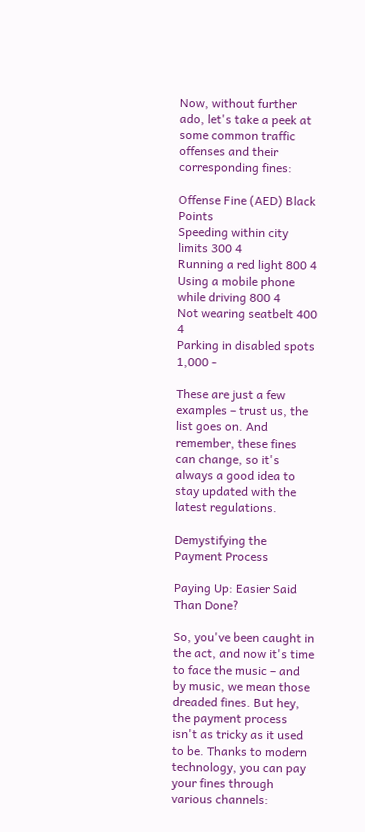Now, without further ado, let's take a peek at some common traffic offenses and their corresponding fines:

Offense Fine (AED) Black Points
Speeding within city limits 300 4
Running a red light 800 4
Using a mobile phone while driving 800 4
Not wearing seatbelt 400 4
Parking in disabled spots 1,000 -

These are just a few examples – trust us, the list goes on. And remember, these fines can change, so it's always a good idea to stay updated with the latest regulations.

Demystifying the Payment Process

Paying Up: Easier Said Than Done?

So, you've been caught in the act, and now it's time to face the music – and by music, we mean those dreaded fines. But hey, the payment process isn't as tricky as it used to be. Thanks to modern technology, you can pay your fines through various channels: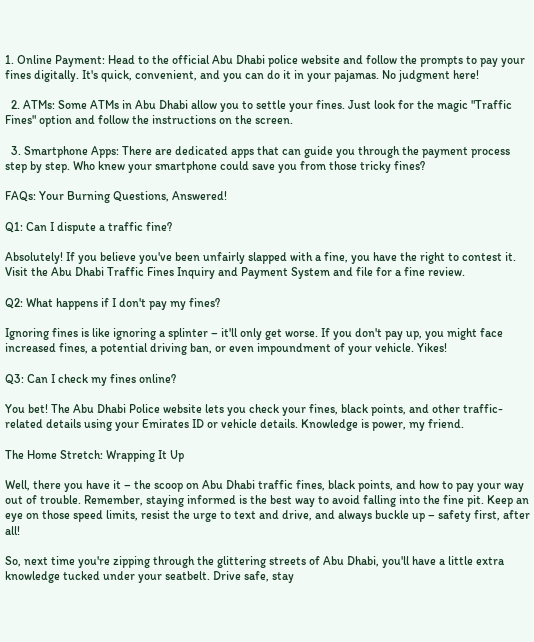1. Online Payment: Head to the official Abu Dhabi police website and follow the prompts to pay your fines digitally. It's quick, convenient, and you can do it in your pajamas. No judgment here!

  2. ATMs: Some ATMs in Abu Dhabi allow you to settle your fines. Just look for the magic "Traffic Fines" option and follow the instructions on the screen.

  3. Smartphone Apps: There are dedicated apps that can guide you through the payment process step by step. Who knew your smartphone could save you from those tricky fines?

FAQs: Your Burning Questions, Answered!

Q1: Can I dispute a traffic fine?

Absolutely! If you believe you've been unfairly slapped with a fine, you have the right to contest it. Visit the Abu Dhabi Traffic Fines Inquiry and Payment System and file for a fine review.

Q2: What happens if I don't pay my fines?

Ignoring fines is like ignoring a splinter – it'll only get worse. If you don't pay up, you might face increased fines, a potential driving ban, or even impoundment of your vehicle. Yikes!

Q3: Can I check my fines online?

You bet! The Abu Dhabi Police website lets you check your fines, black points, and other traffic-related details using your Emirates ID or vehicle details. Knowledge is power, my friend.

The Home Stretch: Wrapping It Up

Well, there you have it – the scoop on Abu Dhabi traffic fines, black points, and how to pay your way out of trouble. Remember, staying informed is the best way to avoid falling into the fine pit. Keep an eye on those speed limits, resist the urge to text and drive, and always buckle up – safety first, after all!

So, next time you're zipping through the glittering streets of Abu Dhabi, you'll have a little extra knowledge tucked under your seatbelt. Drive safe, stay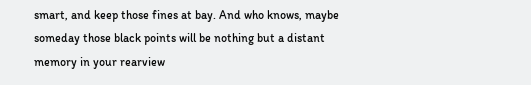smart, and keep those fines at bay. And who knows, maybe someday those black points will be nothing but a distant memory in your rearview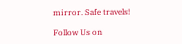mirror. Safe travels!

Follow Us on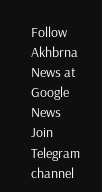Follow Akhbrna News at Google News
Join Telegram channel